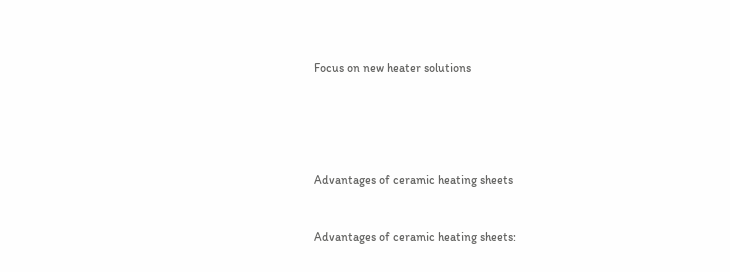Focus on new heater solutions





Advantages of ceramic heating sheets


Advantages of ceramic heating sheets: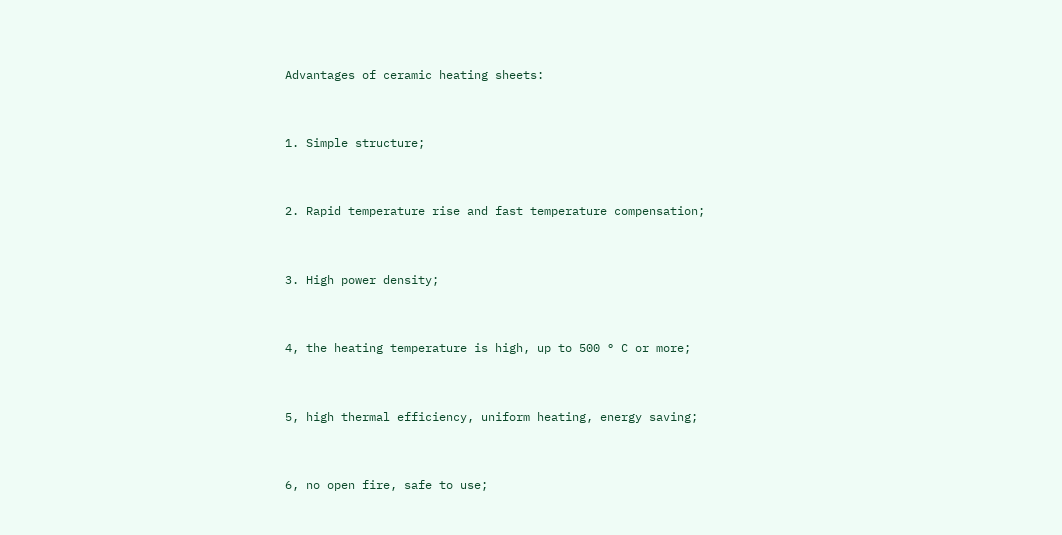Advantages of ceramic heating sheets:


1. Simple structure;


2. Rapid temperature rise and fast temperature compensation;


3. High power density;


4, the heating temperature is high, up to 500 ° C or more;


5, high thermal efficiency, uniform heating, energy saving;


6, no open fire, safe to use;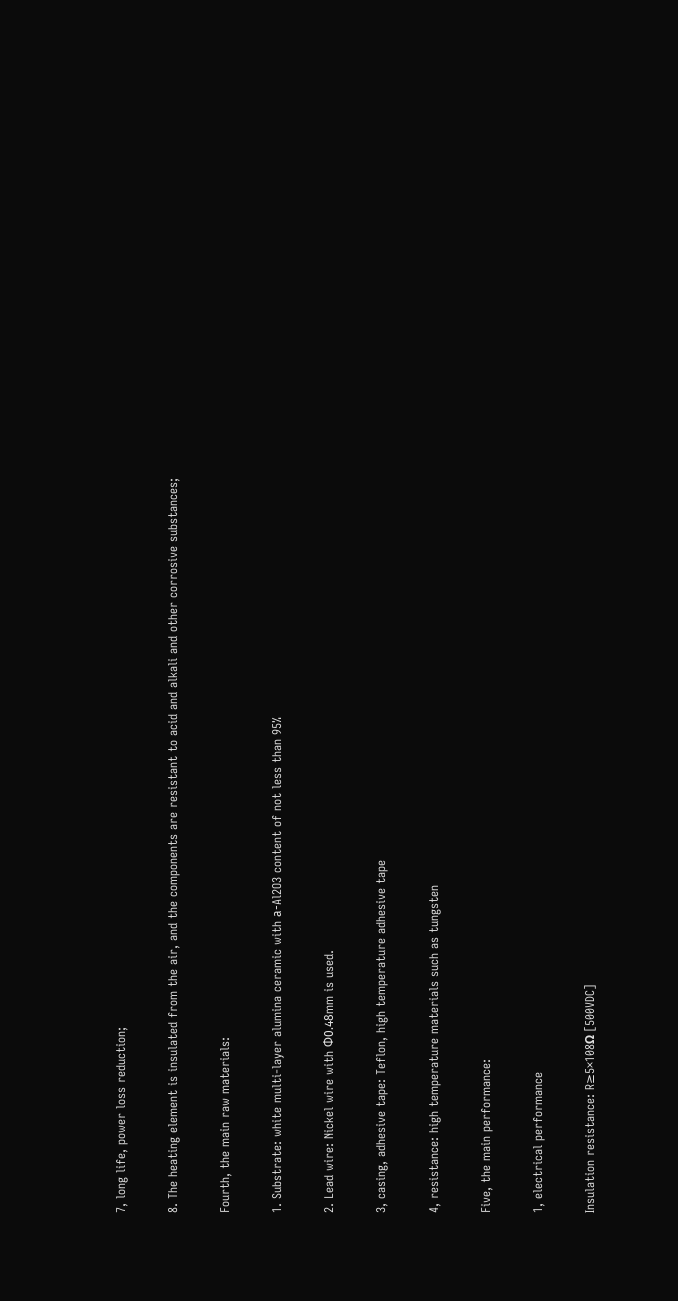7, long life, power loss reduction;


8. The heating element is insulated from the air, and the components are resistant to acid and alkali and other corrosive substances;


Fourth, the main raw materials:


1. Substrate: white multi-layer alumina ceramic with а-Al2O3 content of not less than 95%


2. Lead wire: Nickel wire with Ф0.48mm is used.


3, casing, adhesive tape: Teflon, high temperature adhesive tape


4, resistance: high temperature materials such as tungsten


Five, the main performance:


1, electrical performance


Insulation resistance: R≥5×108Ω [500VDC]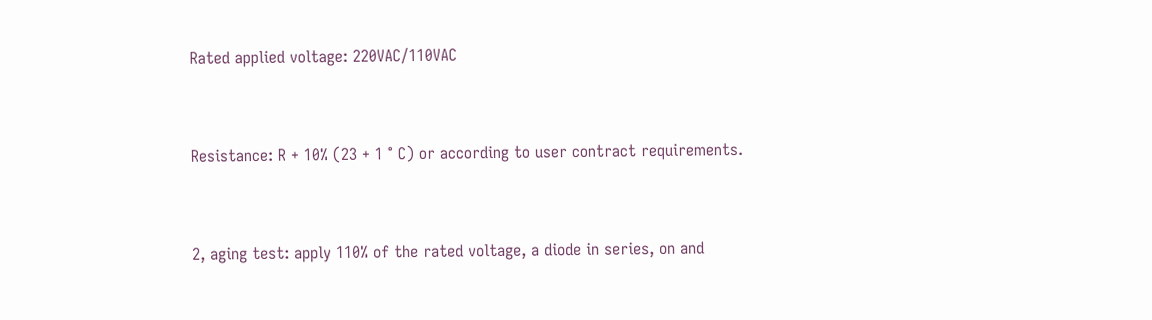Rated applied voltage: 220VAC/110VAC


Resistance: R + 10% (23 + 1 ° C) or according to user contract requirements.


2, aging test: apply 110% of the rated voltage, a diode in series, on and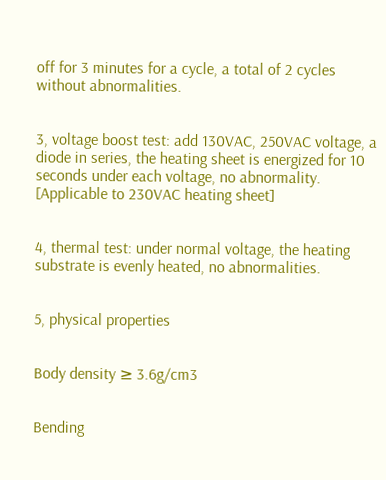off for 3 minutes for a cycle, a total of 2 cycles without abnormalities.


3, voltage boost test: add 130VAC, 250VAC voltage, a diode in series, the heating sheet is energized for 10 seconds under each voltage, no abnormality. [Applicable to 230VAC heating sheet]


4, thermal test: under normal voltage, the heating substrate is evenly heated, no abnormalities.


5, physical properties


Body density ≥ 3.6g/cm3


Bending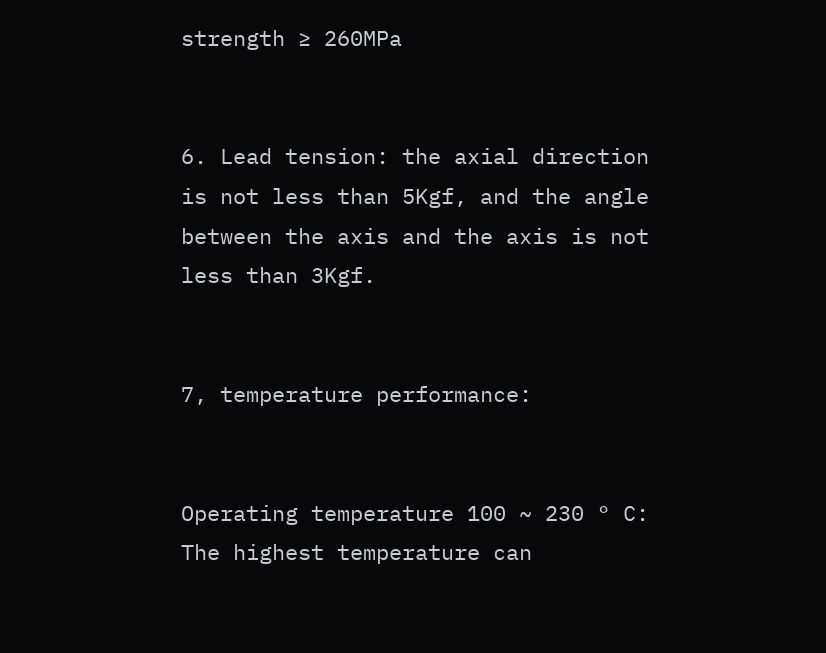strength ≥ 260MPa


6. Lead tension: the axial direction is not less than 5Kgf, and the angle between the axis and the axis is not less than 3Kgf.


7, temperature performance:


Operating temperature 100 ~ 230 ° C: The highest temperature can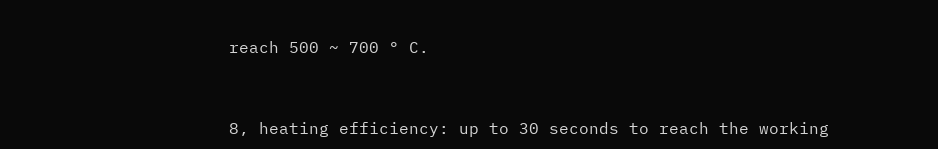reach 500 ~ 700 ° C.


8, heating efficiency: up to 30 seconds to reach the working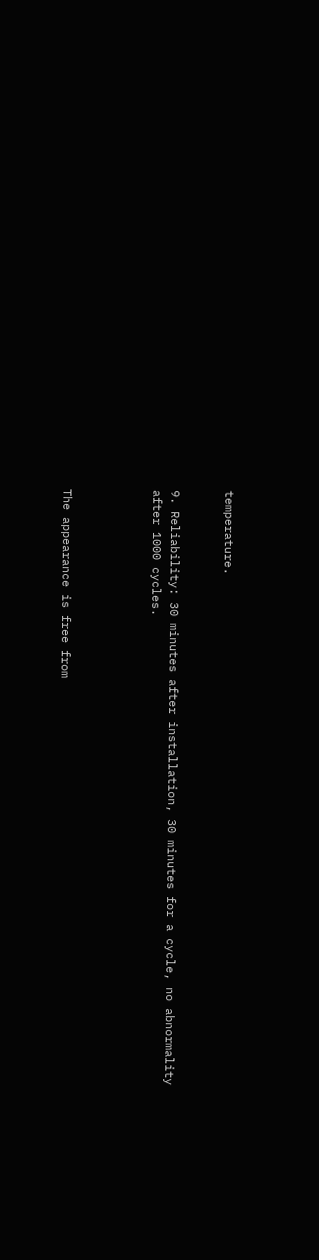temperature.


9. Reliability: 30 minutes after installation, 30 minutes for a cycle, no abnormality after 1000 cycles.




The appearance is free from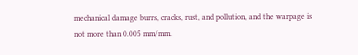mechanical damage burrs, cracks, rust, and pollution, and the warpage is not more than 0.005 mm/mm.